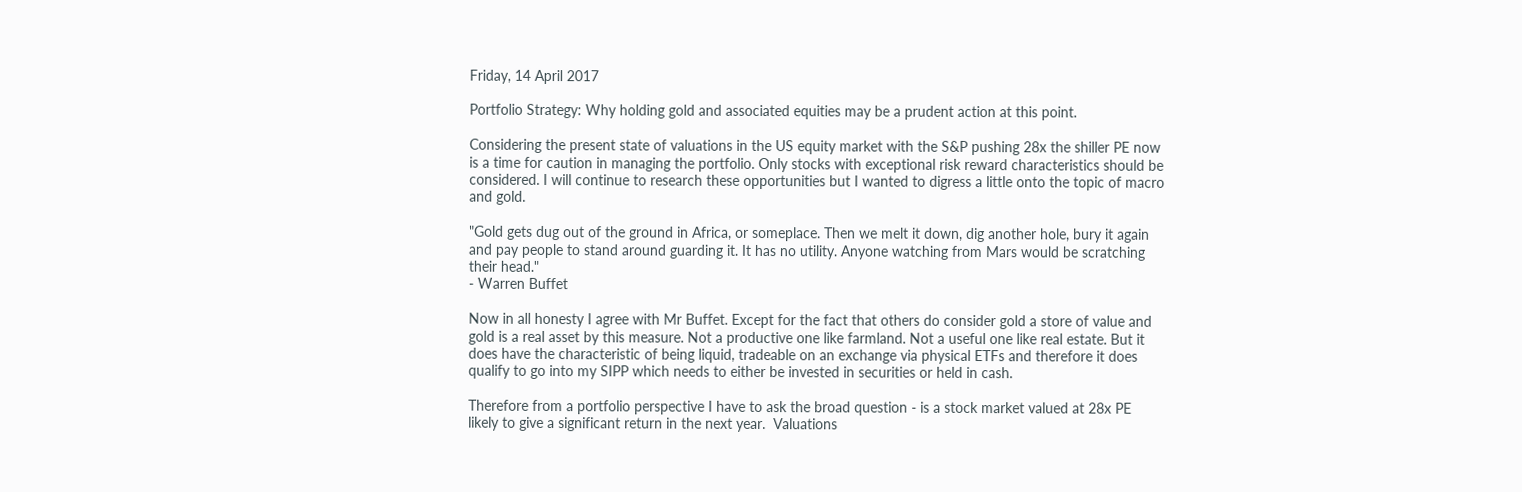Friday, 14 April 2017

Portfolio Strategy: Why holding gold and associated equities may be a prudent action at this point.

Considering the present state of valuations in the US equity market with the S&P pushing 28x the shiller PE now is a time for caution in managing the portfolio. Only stocks with exceptional risk reward characteristics should be considered. I will continue to research these opportunities but I wanted to digress a little onto the topic of macro and gold.

"Gold gets dug out of the ground in Africa, or someplace. Then we melt it down, dig another hole, bury it again and pay people to stand around guarding it. It has no utility. Anyone watching from Mars would be scratching their head."
- Warren Buffet

Now in all honesty I agree with Mr Buffet. Except for the fact that others do consider gold a store of value and gold is a real asset by this measure. Not a productive one like farmland. Not a useful one like real estate. But it does have the characteristic of being liquid, tradeable on an exchange via physical ETFs and therefore it does qualify to go into my SIPP which needs to either be invested in securities or held in cash.

Therefore from a portfolio perspective I have to ask the broad question - is a stock market valued at 28x PE likely to give a significant return in the next year.  Valuations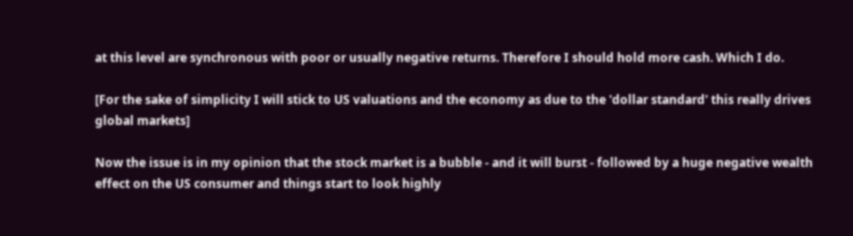at this level are synchronous with poor or usually negative returns. Therefore I should hold more cash. Which I do.

[For the sake of simplicity I will stick to US valuations and the economy as due to the 'dollar standard' this really drives global markets]

Now the issue is in my opinion that the stock market is a bubble - and it will burst - followed by a huge negative wealth effect on the US consumer and things start to look highly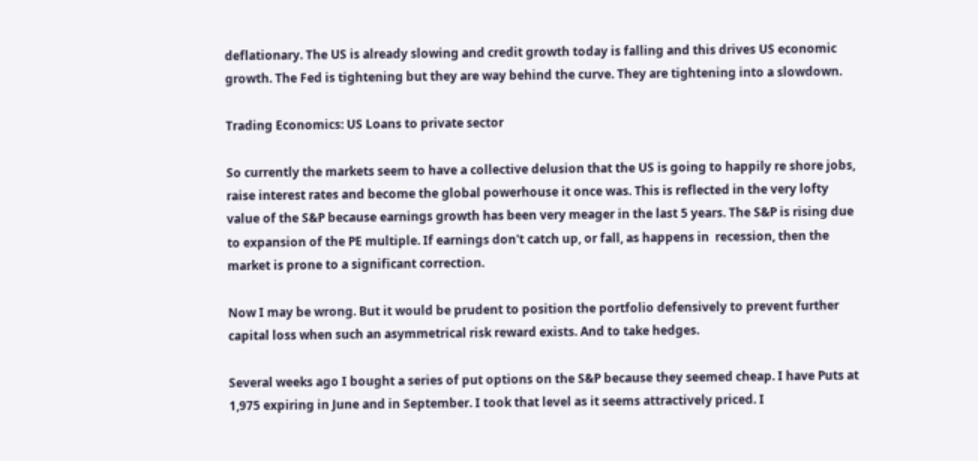deflationary. The US is already slowing and credit growth today is falling and this drives US economic growth. The Fed is tightening but they are way behind the curve. They are tightening into a slowdown.

Trading Economics: US Loans to private sector

So currently the markets seem to have a collective delusion that the US is going to happily re shore jobs, raise interest rates and become the global powerhouse it once was. This is reflected in the very lofty value of the S&P because earnings growth has been very meager in the last 5 years. The S&P is rising due to expansion of the PE multiple. If earnings don't catch up, or fall, as happens in  recession, then the market is prone to a significant correction.

Now I may be wrong. But it would be prudent to position the portfolio defensively to prevent further capital loss when such an asymmetrical risk reward exists. And to take hedges.

Several weeks ago I bought a series of put options on the S&P because they seemed cheap. I have Puts at 1,975 expiring in June and in September. I took that level as it seems attractively priced. I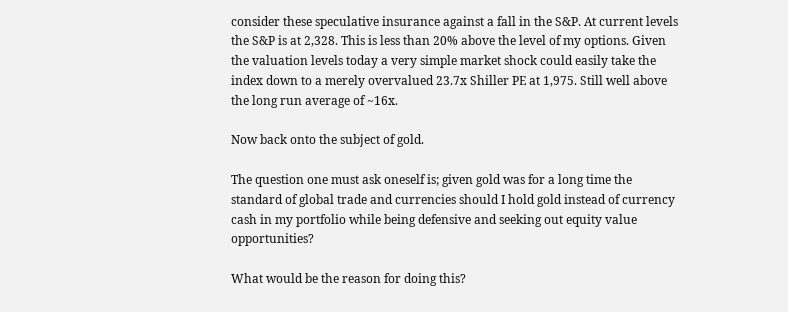consider these speculative insurance against a fall in the S&P. At current levels the S&P is at 2,328. This is less than 20% above the level of my options. Given the valuation levels today a very simple market shock could easily take the index down to a merely overvalued 23.7x Shiller PE at 1,975. Still well above the long run average of ~16x.

Now back onto the subject of gold.

The question one must ask oneself is; given gold was for a long time the standard of global trade and currencies should I hold gold instead of currency cash in my portfolio while being defensive and seeking out equity value opportunities?

What would be the reason for doing this?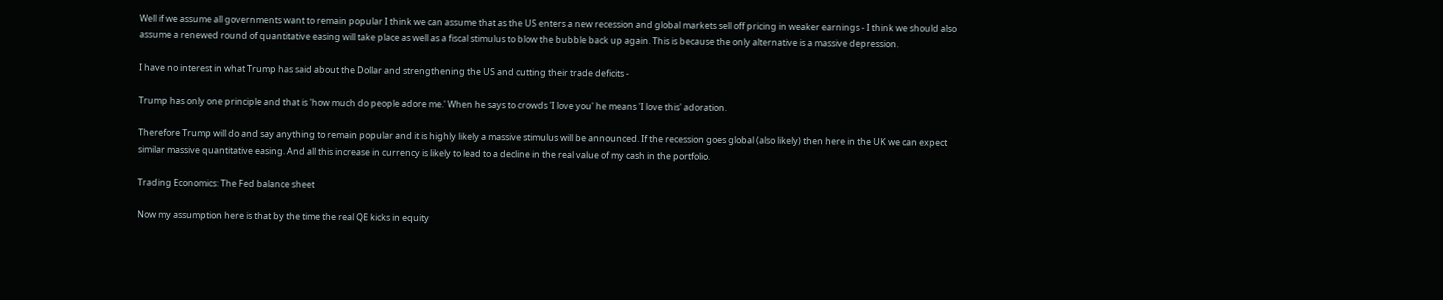Well if we assume all governments want to remain popular I think we can assume that as the US enters a new recession and global markets sell off pricing in weaker earnings - I think we should also assume a renewed round of quantitative easing will take place as well as a fiscal stimulus to blow the bubble back up again. This is because the only alternative is a massive depression.

I have no interest in what Trump has said about the Dollar and strengthening the US and cutting their trade deficits -

Trump has only one principle and that is 'how much do people adore me.' When he says to crowds 'I love you' he means 'I love this' adoration.

Therefore Trump will do and say anything to remain popular and it is highly likely a massive stimulus will be announced. If the recession goes global (also likely) then here in the UK we can expect similar massive quantitative easing. And all this increase in currency is likely to lead to a decline in the real value of my cash in the portfolio.

Trading Economics: The Fed balance sheet

Now my assumption here is that by the time the real QE kicks in equity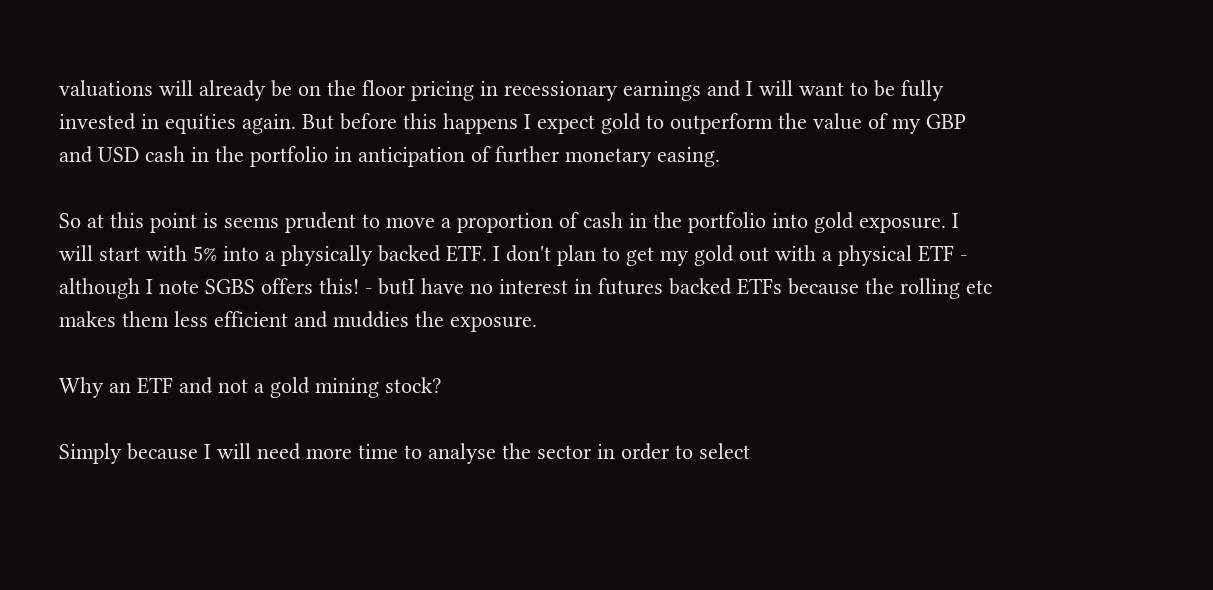valuations will already be on the floor pricing in recessionary earnings and I will want to be fully invested in equities again. But before this happens I expect gold to outperform the value of my GBP and USD cash in the portfolio in anticipation of further monetary easing.

So at this point is seems prudent to move a proportion of cash in the portfolio into gold exposure. I will start with 5% into a physically backed ETF. I don't plan to get my gold out with a physical ETF - although I note SGBS offers this! - butI have no interest in futures backed ETFs because the rolling etc makes them less efficient and muddies the exposure.

Why an ETF and not a gold mining stock?

Simply because I will need more time to analyse the sector in order to select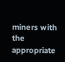miners with the appropriate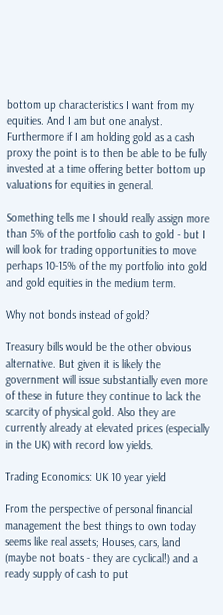bottom up characteristics I want from my equities. And I am but one analyst. Furthermore if I am holding gold as a cash proxy the point is to then be able to be fully invested at a time offering better bottom up valuations for equities in general.

Something tells me I should really assign more than 5% of the portfolio cash to gold - but I will look for trading opportunities to move perhaps 10-15% of the my portfolio into gold and gold equities in the medium term.

Why not bonds instead of gold?

Treasury bills would be the other obvious alternative. But given it is likely the government will issue substantially even more of these in future they continue to lack the scarcity of physical gold. Also they are currently already at elevated prices (especially in the UK) with record low yields.

Trading Economics: UK 10 year yield

From the perspective of personal financial management the best things to own today seems like real assets; Houses, cars, land (maybe not boats - they are cyclical!) and a ready supply of cash to put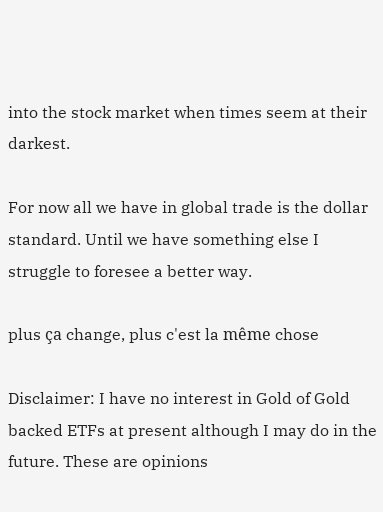into the stock market when times seem at their darkest.

For now all we have in global trade is the dollar standard. Until we have something else I struggle to foresee a better way.

plus ça change, plus c'est la même chose

Disclaimer: I have no interest in Gold of Gold backed ETFs at present although I may do in the future. These are opinions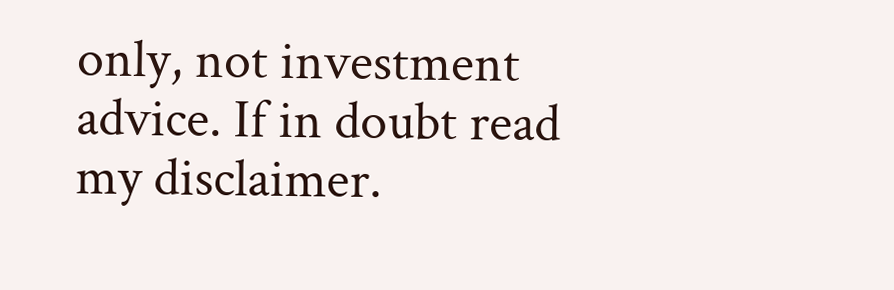only, not investment advice. If in doubt read my disclaimer.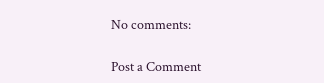No comments:

Post a Comment